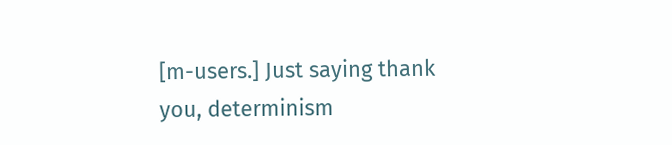[m-users.] Just saying thank you, determinism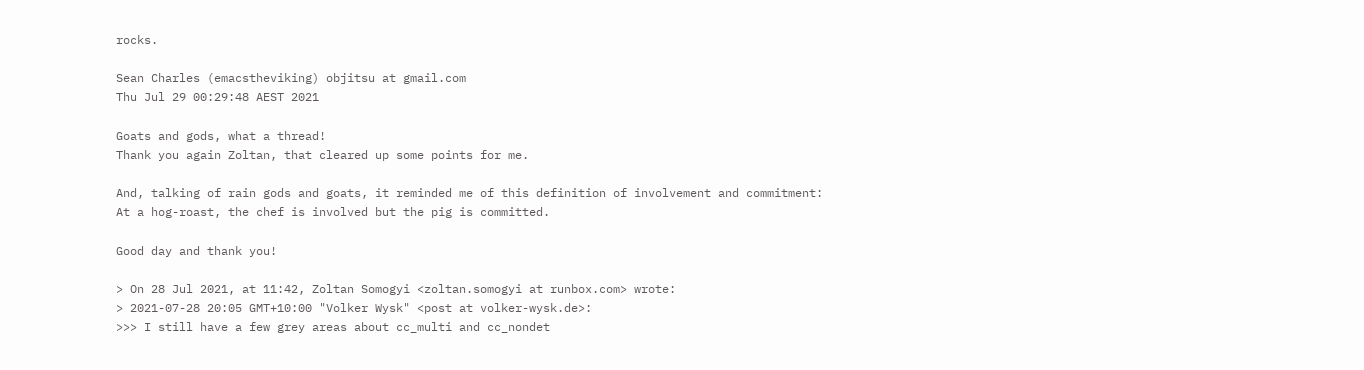rocks.

Sean Charles (emacstheviking) objitsu at gmail.com
Thu Jul 29 00:29:48 AEST 2021

Goats and gods, what a thread!
Thank you again Zoltan, that cleared up some points for me.

And, talking of rain gods and goats, it reminded me of this definition of involvement and commitment:
At a hog-roast, the chef is involved but the pig is committed.

Good day and thank you!

> On 28 Jul 2021, at 11:42, Zoltan Somogyi <zoltan.somogyi at runbox.com> wrote:
> 2021-07-28 20:05 GMT+10:00 "Volker Wysk" <post at volker-wysk.de>:
>>> I still have a few grey areas about cc_multi and cc_nondet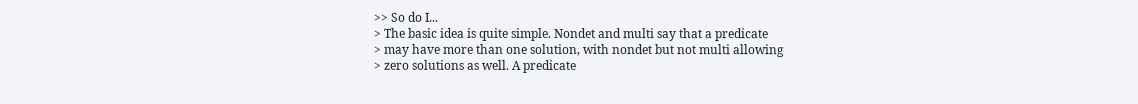>> So do I...
> The basic idea is quite simple. Nondet and multi say that a predicate
> may have more than one solution, with nondet but not multi allowing
> zero solutions as well. A predicate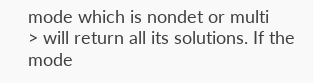mode which is nondet or multi
> will return all its solutions. If the mode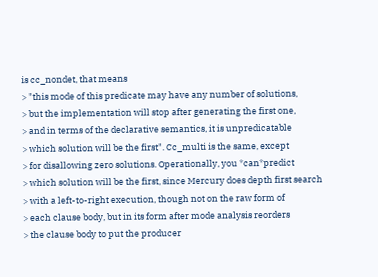is cc_nondet, that means
> "this mode of this predicate may have any number of solutions,
> but the implementation will stop after generating the first one,
> and in terms of the declarative semantics, it is unpredicatable
> which solution will be the first". Cc_multi is the same, except
> for disallowing zero solutions. Operationally, you *can*predict
> which solution will be the first, since Mercury does depth first search
> with a left-to-right execution, though not on the raw form of
> each clause body, but in its form after mode analysis reorders
> the clause body to put the producer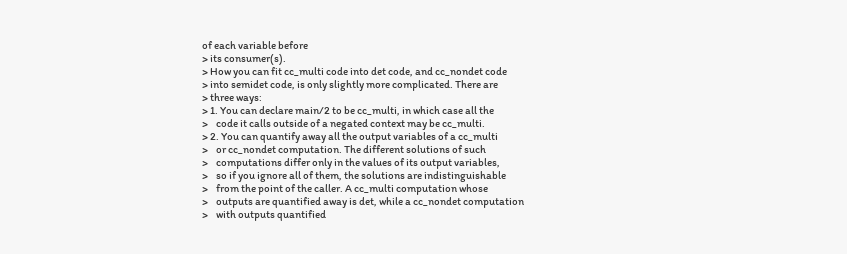of each variable before
> its consumer(s).
> How you can fit cc_multi code into det code, and cc_nondet code
> into semidet code, is only slightly more complicated. There are
> three ways:
> 1. You can declare main/2 to be cc_multi, in which case all the
>    code it calls outside of a negated context may be cc_multi.
> 2. You can quantify away all the output variables of a cc_multi
>    or cc_nondet computation. The different solutions of such
>    computations differ only in the values of its output variables,
>    so if you ignore all of them, the solutions are indistinguishable
>    from the point of the caller. A cc_multi computation whose
>    outputs are quantified away is det, while a cc_nondet computation
>    with outputs quantified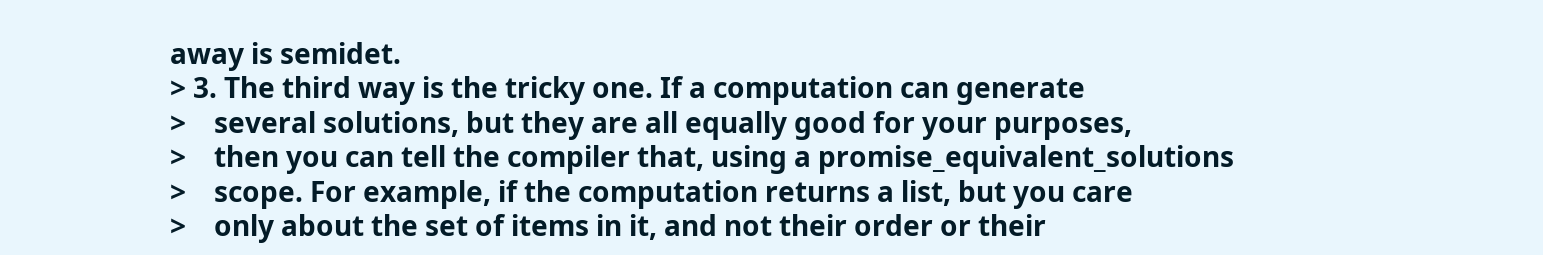away is semidet.
> 3. The third way is the tricky one. If a computation can generate
>    several solutions, but they are all equally good for your purposes,
>    then you can tell the compiler that, using a promise_equivalent_solutions
>    scope. For example, if the computation returns a list, but you care
>    only about the set of items in it, and not their order or their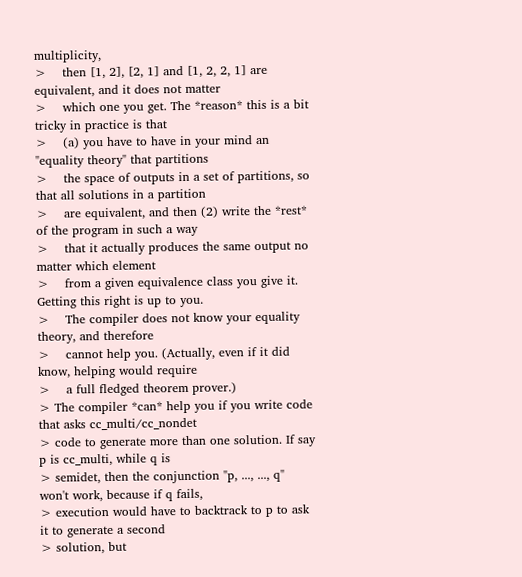multiplicity,
>    then [1, 2], [2, 1] and [1, 2, 2, 1] are equivalent, and it does not matter
>    which one you get. The *reason* this is a bit tricky in practice is that
>    (a) you have to have in your mind an "equality theory" that partitions
>    the space of outputs in a set of partitions, so that all solutions in a partition
>    are equivalent, and then (2) write the *rest* of the program in such a way
>    that it actually produces the same output no matter which element
>    from a given equivalence class you give it. Getting this right is up to you.
>    The compiler does not know your equality theory, and therefore
>    cannot help you. (Actually, even if it did know, helping would require
>    a full fledged theorem prover.)
> The compiler *can* help you if you write code that asks cc_multi/cc_nondet
> code to generate more than one solution. If say p is cc_multi, while q is
> semidet, then the conjunction "p, ..., ..., q" won't work, because if q fails,
> execution would have to backtrack to p to ask it to generate a second
> solution, but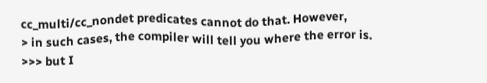cc_multi/cc_nondet predicates cannot do that. However,
> in such cases, the compiler will tell you where the error is.
>>> but I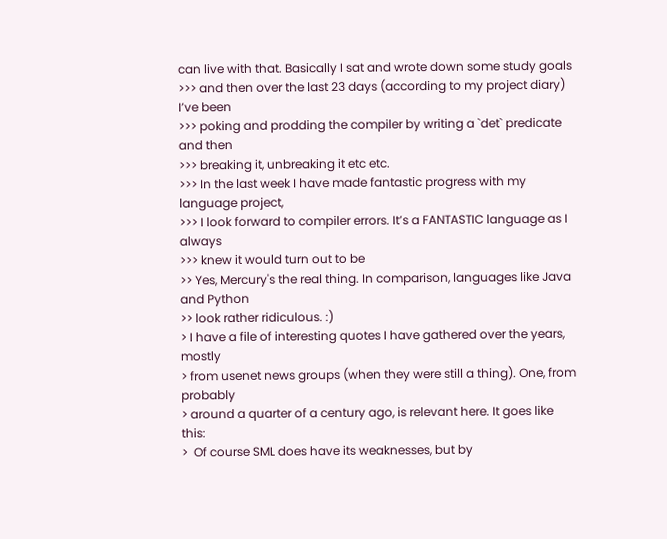can live with that. Basically I sat and wrote down some study goals
>>> and then over the last 23 days (according to my project diary) I’ve been
>>> poking and prodding the compiler by writing a `det` predicate and then
>>> breaking it, unbreaking it etc etc.
>>> In the last week I have made fantastic progress with my language project,
>>> I look forward to compiler errors. It’s a FANTASTIC language as I always
>>> knew it would turn out to be
>> Yes, Mercury's the real thing. In comparison, languages like Java and Python
>> look rather ridiculous. :)
> I have a file of interesting quotes I have gathered over the years, mostly
> from usenet news groups (when they were still a thing). One, from probably
> around a quarter of a century ago, is relevant here. It goes like this:
>  Of course SML does have its weaknesses, but by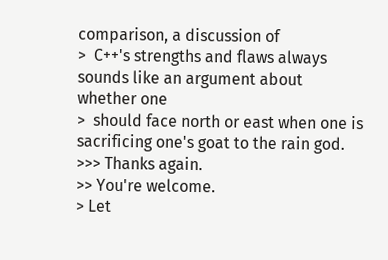comparison, a discussion of
>  C++'s strengths and flaws always sounds like an argument about whether one
>  should face north or east when one is sacrificing one's goat to the rain god.
>>> Thanks again.
>> You're welcome.
> Let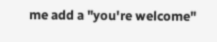me add a "you're welcome"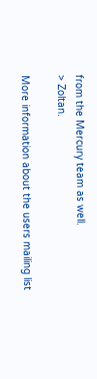from the Mercury team as well.
> Zoltan.

More information about the users mailing list